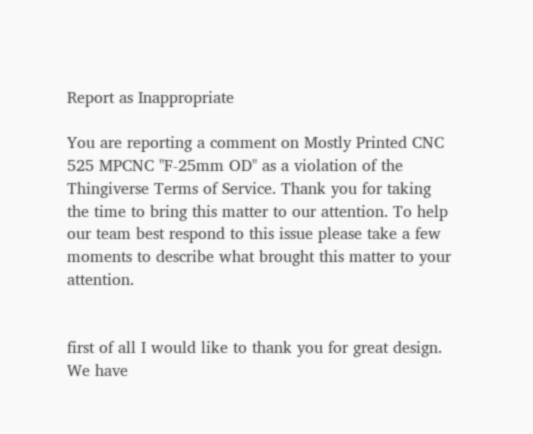Report as Inappropriate

You are reporting a comment on Mostly Printed CNC 525 MPCNC "F-25mm OD" as a violation of the Thingiverse Terms of Service. Thank you for taking the time to bring this matter to our attention. To help our team best respond to this issue please take a few moments to describe what brought this matter to your attention.


first of all I would like to thank you for great design. We have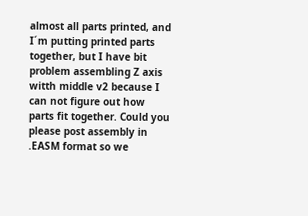almost all parts printed, and I´m putting printed parts together, but I have bit problem assembling Z axis witth middle v2 because I can not figure out how parts fit together. Could you please post assembly in .EASM format so we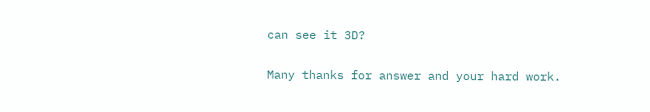can see it 3D?

Many thanks for answer and your hard work.